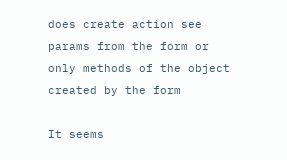does create action see params from the form or only methods of the object created by the form

It seems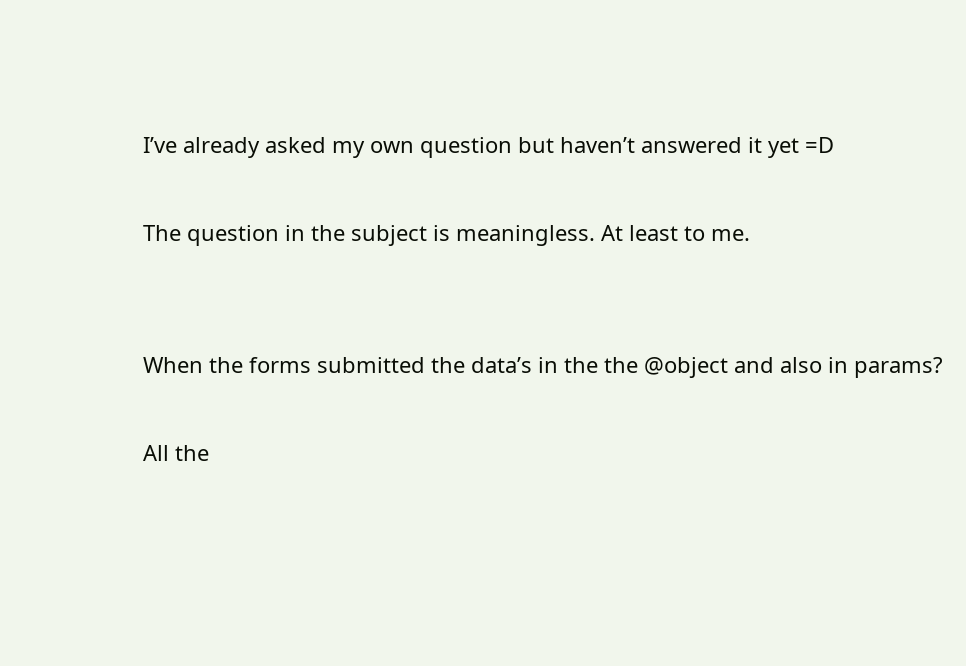I’ve already asked my own question but haven’t answered it yet =D

The question in the subject is meaningless. At least to me.


When the forms submitted the data’s in the the @object and also in params?

All the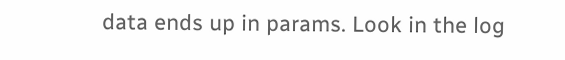data ends up in params. Look in the log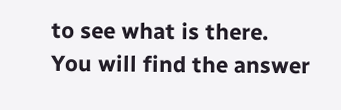to see what is there.
You will find the answer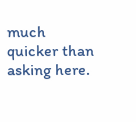much quicker than asking here.